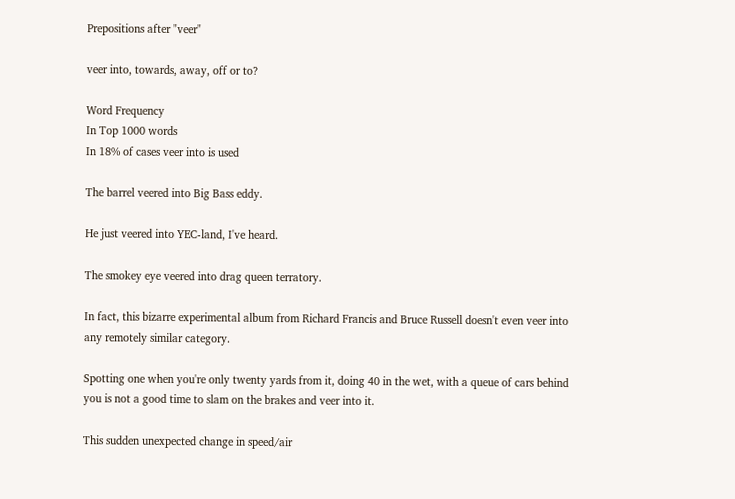Prepositions after "veer"

veer into, towards, away, off or to?

Word Frequency
In Top 1000 words
In 18% of cases veer into is used

The barrel veered into Big Bass eddy.

He just veered into YEC-land, I've heard.

The smokey eye veered into drag queen terratory.

In fact, this bizarre experimental album from Richard Francis and Bruce Russell doesn't even veer into any remotely similar category.

Spotting one when you're only twenty yards from it, doing 40 in the wet, with a queue of cars behind you is not a good time to slam on the brakes and veer into it.

This sudden unexpected change in speed/air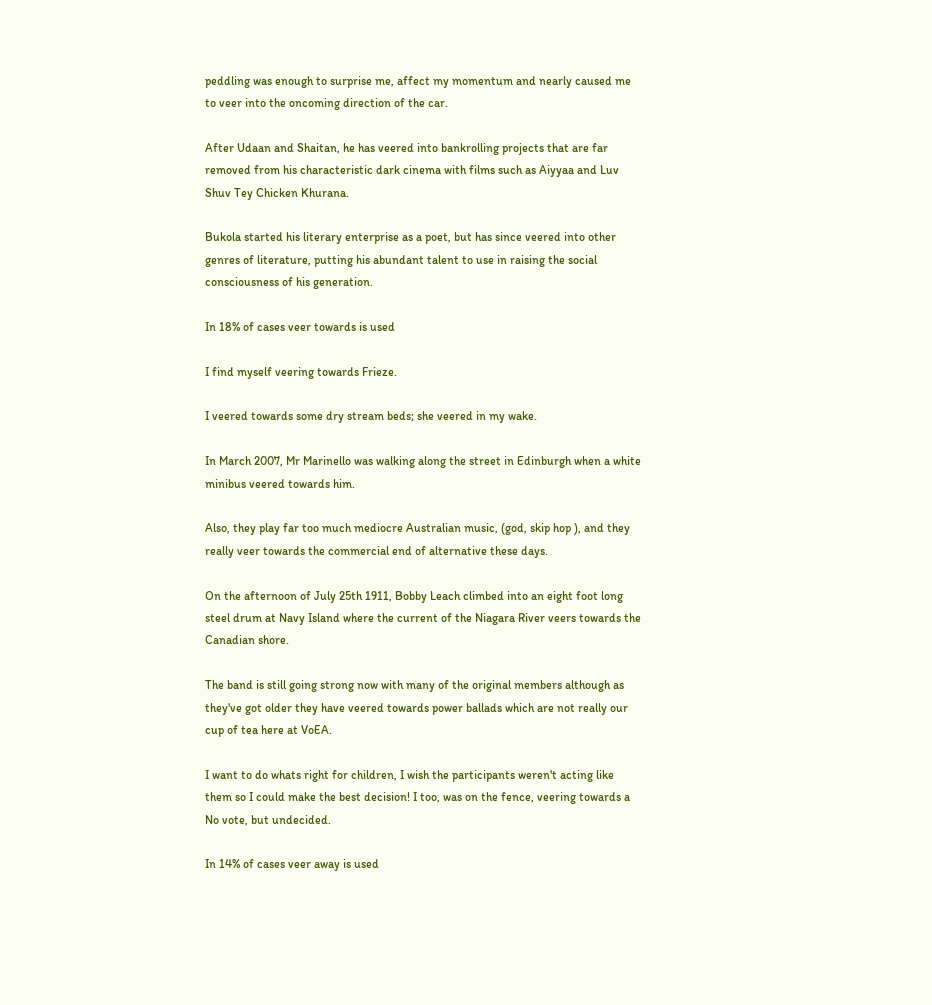peddling was enough to surprise me, affect my momentum and nearly caused me to veer into the oncoming direction of the car.

After Udaan and Shaitan, he has veered into bankrolling projects that are far removed from his characteristic dark cinema with films such as Aiyyaa and Luv Shuv Tey Chicken Khurana.

Bukola started his literary enterprise as a poet, but has since veered into other genres of literature, putting his abundant talent to use in raising the social consciousness of his generation.

In 18% of cases veer towards is used

I find myself veering towards Frieze.

I veered towards some dry stream beds; she veered in my wake.

In March 2007, Mr Marinello was walking along the street in Edinburgh when a white minibus veered towards him.

Also, they play far too much mediocre Australian music, (god, skip hop ), and they really veer towards the commercial end of alternative these days.

On the afternoon of July 25th 1911, Bobby Leach climbed into an eight foot long steel drum at Navy Island where the current of the Niagara River veers towards the Canadian shore.

The band is still going strong now with many of the original members although as they've got older they have veered towards power ballads which are not really our cup of tea here at VoEA.

I want to do whats right for children, I wish the participants weren't acting like them so I could make the best decision! I too, was on the fence, veering towards a No vote, but undecided.

In 14% of cases veer away is used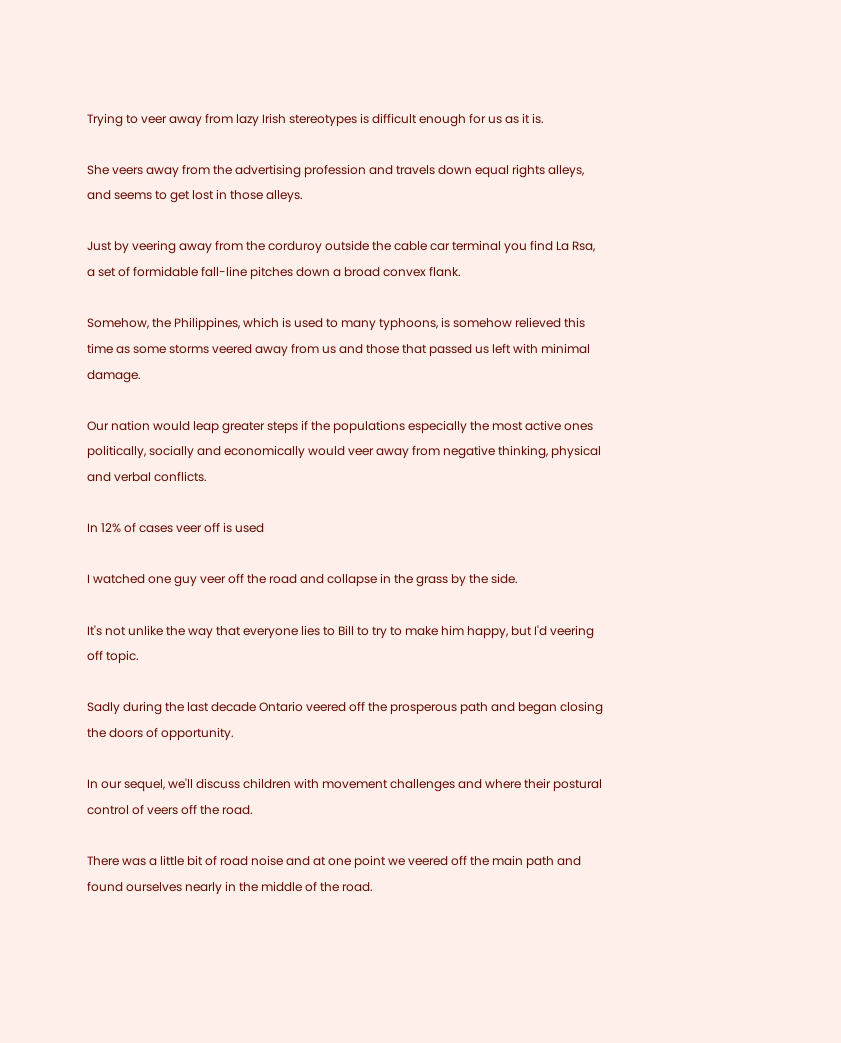Trying to veer away from lazy Irish stereotypes is difficult enough for us as it is.

She veers away from the advertising profession and travels down equal rights alleys, and seems to get lost in those alleys.

Just by veering away from the corduroy outside the cable car terminal you find La Rsa, a set of formidable fall-line pitches down a broad convex flank.

Somehow, the Philippines, which is used to many typhoons, is somehow relieved this time as some storms veered away from us and those that passed us left with minimal damage.

Our nation would leap greater steps if the populations especially the most active ones politically, socially and economically would veer away from negative thinking, physical and verbal conflicts.

In 12% of cases veer off is used

I watched one guy veer off the road and collapse in the grass by the side.

It's not unlike the way that everyone lies to Bill to try to make him happy, but I'd veering off topic.

Sadly during the last decade Ontario veered off the prosperous path and began closing the doors of opportunity.

In our sequel, we'll discuss children with movement challenges and where their postural control of veers off the road.

There was a little bit of road noise and at one point we veered off the main path and found ourselves nearly in the middle of the road.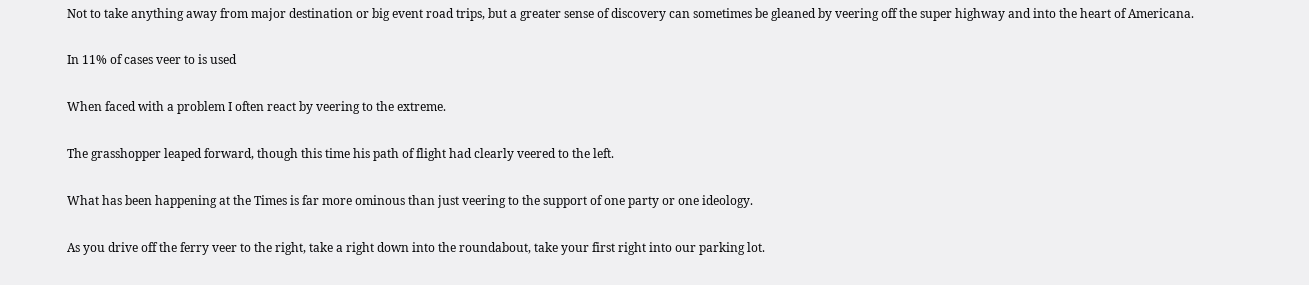Not to take anything away from major destination or big event road trips, but a greater sense of discovery can sometimes be gleaned by veering off the super highway and into the heart of Americana.

In 11% of cases veer to is used

When faced with a problem I often react by veering to the extreme.

The grasshopper leaped forward, though this time his path of flight had clearly veered to the left.

What has been happening at the Times is far more ominous than just veering to the support of one party or one ideology.

As you drive off the ferry veer to the right, take a right down into the roundabout, take your first right into our parking lot.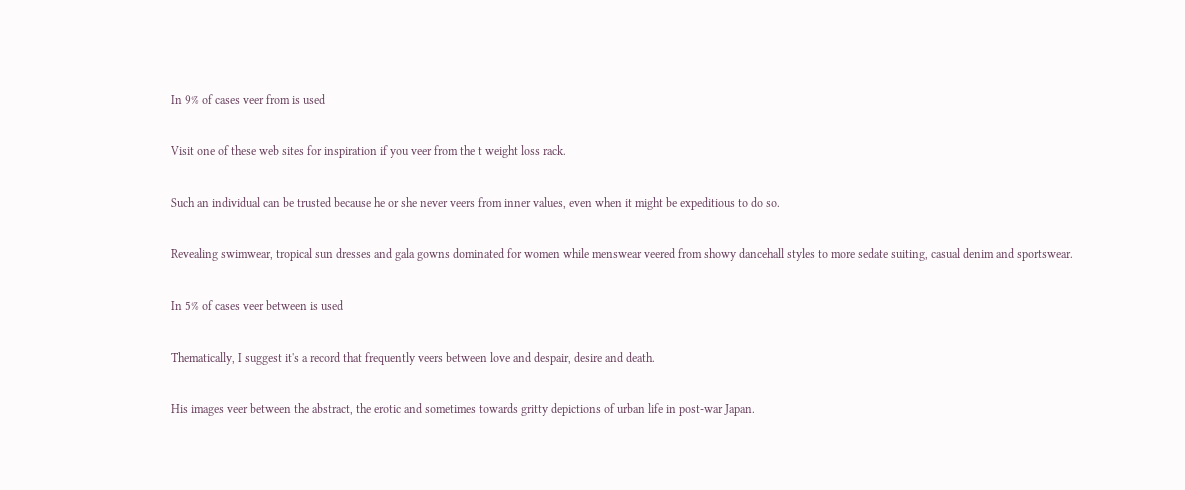In 9% of cases veer from is used

Visit one of these web sites for inspiration if you veer from the t weight loss rack.

Such an individual can be trusted because he or she never veers from inner values, even when it might be expeditious to do so.

Revealing swimwear, tropical sun dresses and gala gowns dominated for women while menswear veered from showy dancehall styles to more sedate suiting, casual denim and sportswear.

In 5% of cases veer between is used

Thematically, I suggest it's a record that frequently veers between love and despair, desire and death.

His images veer between the abstract, the erotic and sometimes towards gritty depictions of urban life in post-war Japan.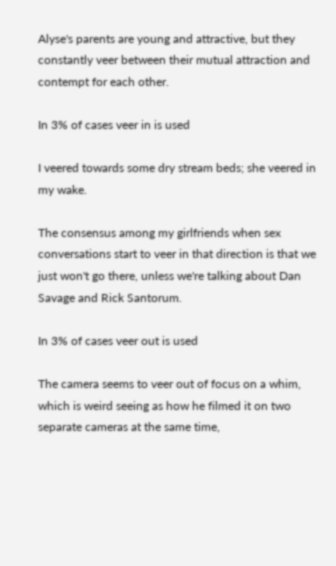Alyse's parents are young and attractive, but they constantly veer between their mutual attraction and contempt for each other.

In 3% of cases veer in is used

I veered towards some dry stream beds; she veered in my wake.

The consensus among my girlfriends when sex conversations start to veer in that direction is that we just won't go there, unless we're talking about Dan Savage and Rick Santorum.

In 3% of cases veer out is used

The camera seems to veer out of focus on a whim, which is weird seeing as how he filmed it on two separate cameras at the same time,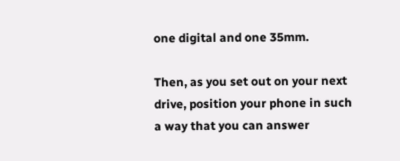one digital and one 35mm.

Then, as you set out on your next drive, position your phone in such a way that you can answer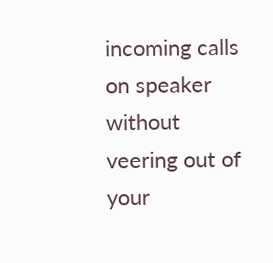incoming calls on speaker without veering out of your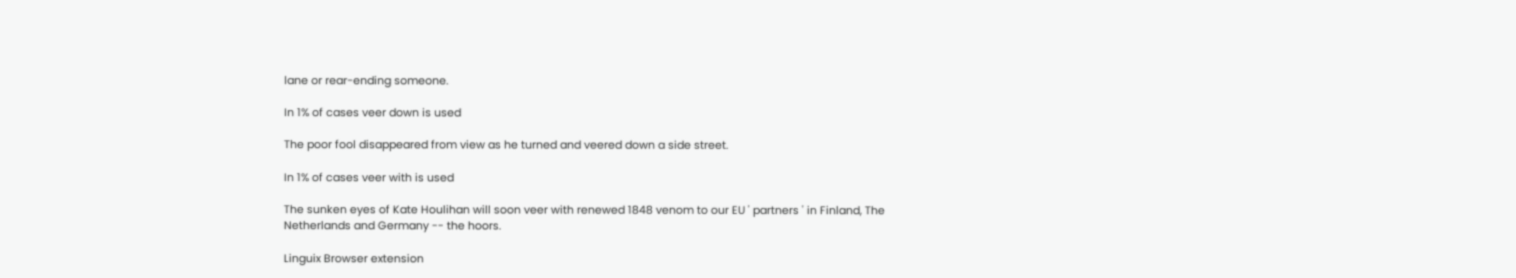lane or rear-ending someone.

In 1% of cases veer down is used

The poor fool disappeared from view as he turned and veered down a side street.

In 1% of cases veer with is used

The sunken eyes of Kate Houlihan will soon veer with renewed 1848 venom to our EU ' partners ' in Finland, The Netherlands and Germany -- the hoors.

Linguix Browser extension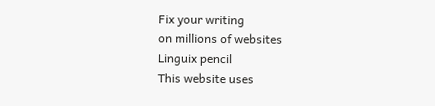Fix your writing
on millions of websites
Linguix pencil
This website uses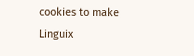cookies to make Linguix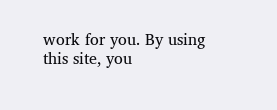work for you. By using this site, you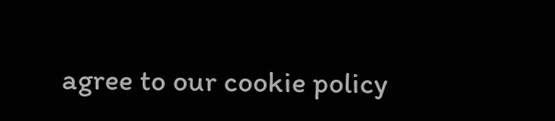agree to our cookie policy